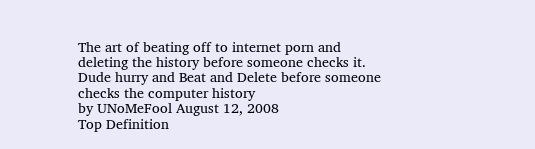The art of beating off to internet porn and deleting the history before someone checks it.
Dude hurry and Beat and Delete before someone checks the computer history
by UNoMeFool August 12, 2008
Top Definition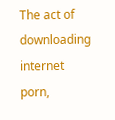The act of downloading internet porn,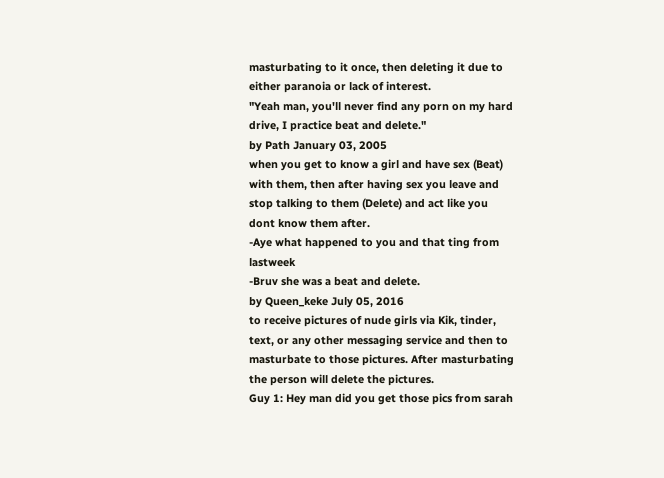masturbating to it once, then deleting it due to either paranoia or lack of interest.
"Yeah man, you'll never find any porn on my hard drive, I practice beat and delete."
by Path January 03, 2005
when you get to know a girl and have sex (Beat) with them, then after having sex you leave and stop talking to them (Delete) and act like you dont know them after.
-Aye what happened to you and that ting from lastweek
-Bruv she was a beat and delete.
by Queen_keke July 05, 2016
to receive pictures of nude girls via Kik, tinder, text, or any other messaging service and then to masturbate to those pictures. After masturbating the person will delete the pictures.
Guy 1: Hey man did you get those pics from sarah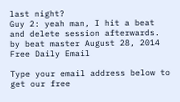last night?
Guy 2: yeah man, I hit a beat and delete session afterwards.
by beat master August 28, 2014
Free Daily Email

Type your email address below to get our free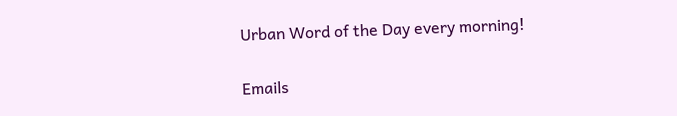Urban Word of the Day every morning!

Emails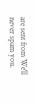are sent from We'll never spam you.